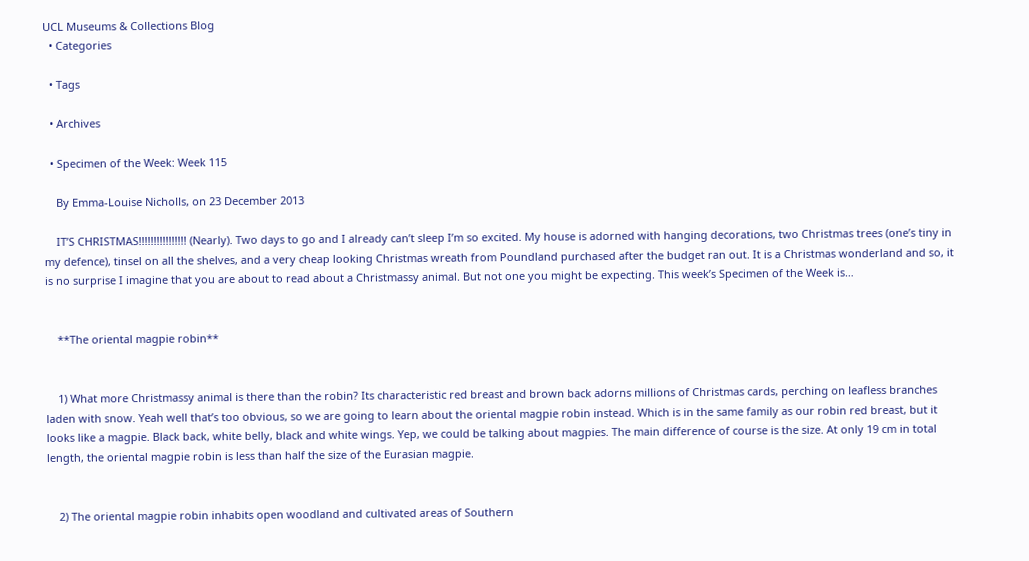UCL Museums & Collections Blog
  • Categories

  • Tags

  • Archives

  • Specimen of the Week: Week 115

    By Emma-Louise Nicholls, on 23 December 2013

    IT’S CHRISTMAS!!!!!!!!!!!!!!!! (Nearly). Two days to go and I already can’t sleep I’m so excited. My house is adorned with hanging decorations, two Christmas trees (one’s tiny in my defence), tinsel on all the shelves, and a very cheap looking Christmas wreath from Poundland purchased after the budget ran out. It is a Christmas wonderland and so, it is no surprise I imagine that you are about to read about a Christmassy animal. But not one you might be expecting. This week’s Specimen of the Week is…


    **The oriental magpie robin**


    1) What more Christmassy animal is there than the robin? Its characteristic red breast and brown back adorns millions of Christmas cards, perching on leafless branches laden with snow. Yeah well that’s too obvious, so we are going to learn about the oriental magpie robin instead. Which is in the same family as our robin red breast, but it looks like a magpie. Black back, white belly, black and white wings. Yep, we could be talking about magpies. The main difference of course is the size. At only 19 cm in total length, the oriental magpie robin is less than half the size of the Eurasian magpie.


    2) The oriental magpie robin inhabits open woodland and cultivated areas of Southern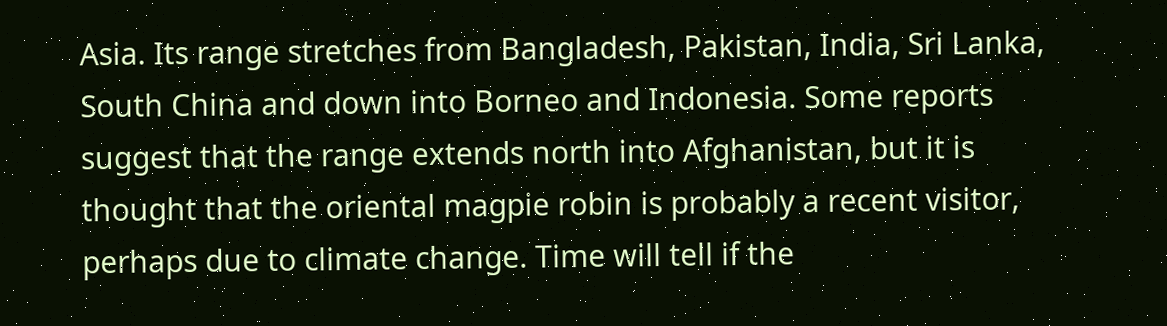Asia. Its range stretches from Bangladesh, Pakistan, India, Sri Lanka, South China and down into Borneo and Indonesia. Some reports suggest that the range extends north into Afghanistan, but it is thought that the oriental magpie robin is probably a recent visitor, perhaps due to climate change. Time will tell if the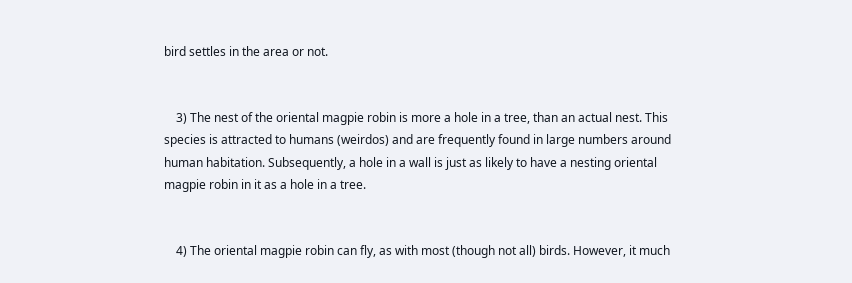bird settles in the area or not.


    3) The nest of the oriental magpie robin is more a hole in a tree, than an actual nest. This species is attracted to humans (weirdos) and are frequently found in large numbers around human habitation. Subsequently, a hole in a wall is just as likely to have a nesting oriental magpie robin in it as a hole in a tree.


    4) The oriental magpie robin can fly, as with most (though not all) birds. However, it much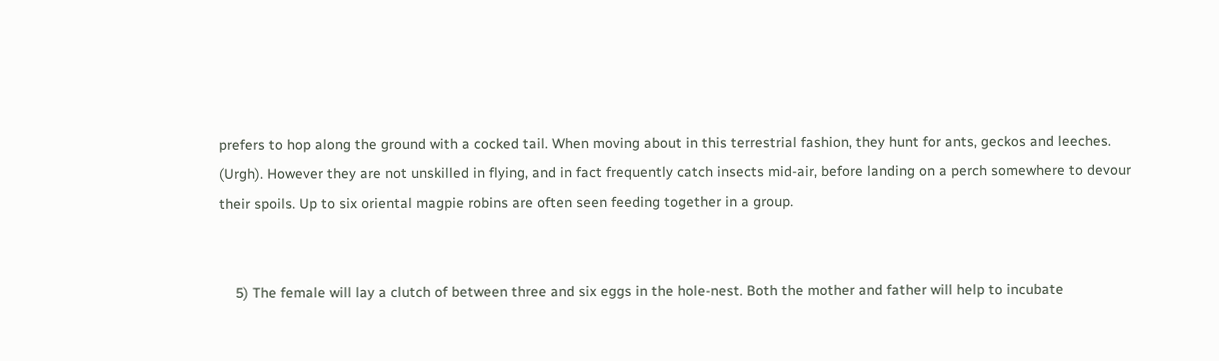prefers to hop along the ground with a cocked tail. When moving about in this terrestrial fashion, they hunt for ants, geckos and leeches. (Urgh). However they are not unskilled in flying, and in fact frequently catch insects mid-air, before landing on a perch somewhere to devour their spoils. Up to six oriental magpie robins are often seen feeding together in a group.


    5) The female will lay a clutch of between three and six eggs in the hole-nest. Both the mother and father will help to incubate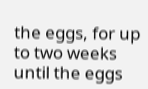the eggs, for up to two weeks until the eggs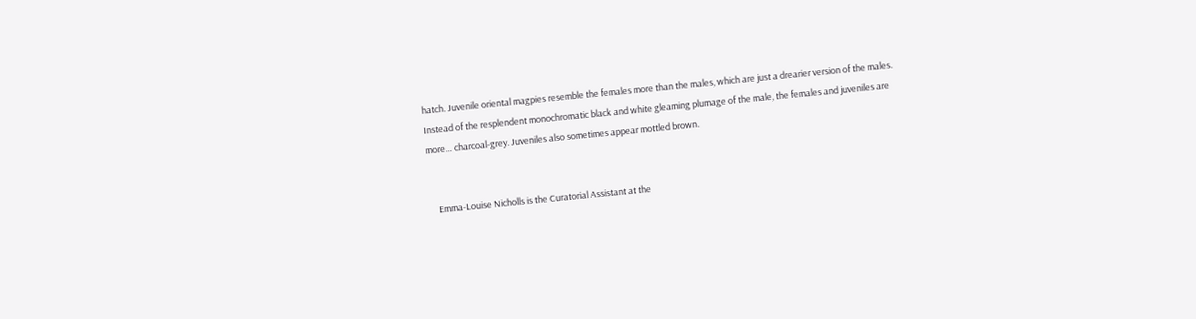hatch. Juvenile oriental magpies resemble the females more than the males, which are just a drearier version of the males. Instead of the resplendent monochromatic black and white gleaming plumage of the male, the females and juveniles are more… charcoal-grey. Juveniles also sometimes appear mottled brown.


    Emma-Louise Nicholls is the Curatorial Assistant at the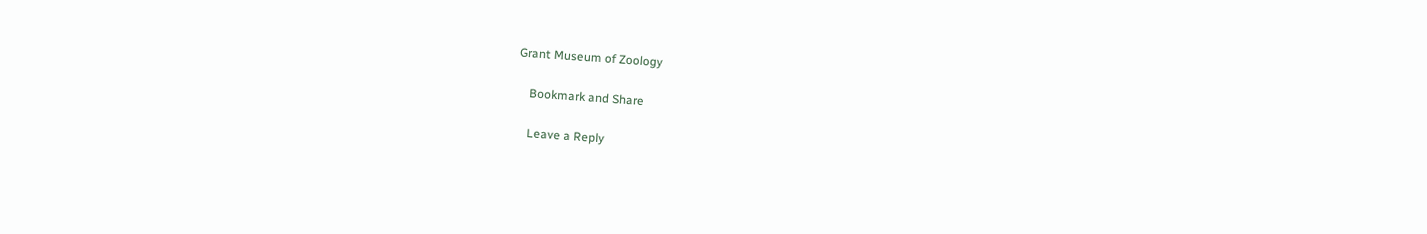Grant Museum of Zoology

    Bookmark and Share

    Leave a Reply